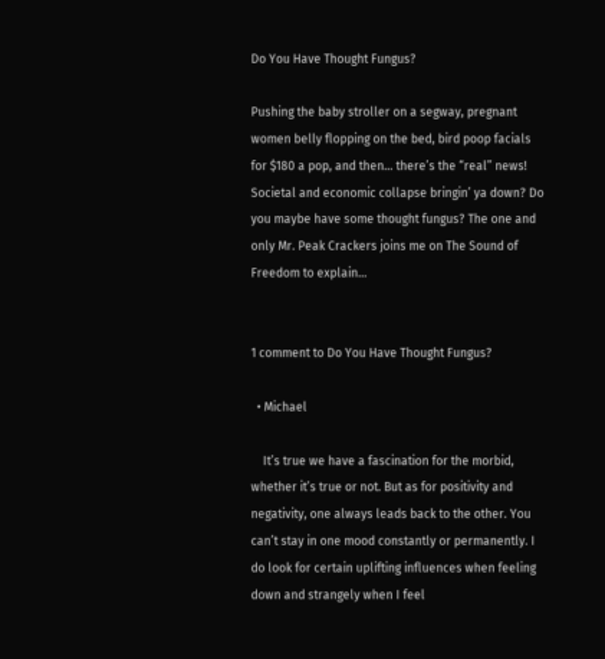Do You Have Thought Fungus?

Pushing the baby stroller on a segway, pregnant women belly flopping on the bed, bird poop facials for $180 a pop, and then… there’s the “real” news! Societal and economic collapse bringin’ ya down? Do you maybe have some thought fungus? The one and only Mr. Peak Crackers joins me on The Sound of Freedom to explain…


1 comment to Do You Have Thought Fungus?

  • Michael

    It’s true we have a fascination for the morbid, whether it’s true or not. But as for positivity and negativity, one always leads back to the other. You can’t stay in one mood constantly or permanently. I do look for certain uplifting influences when feeling down and strangely when I feel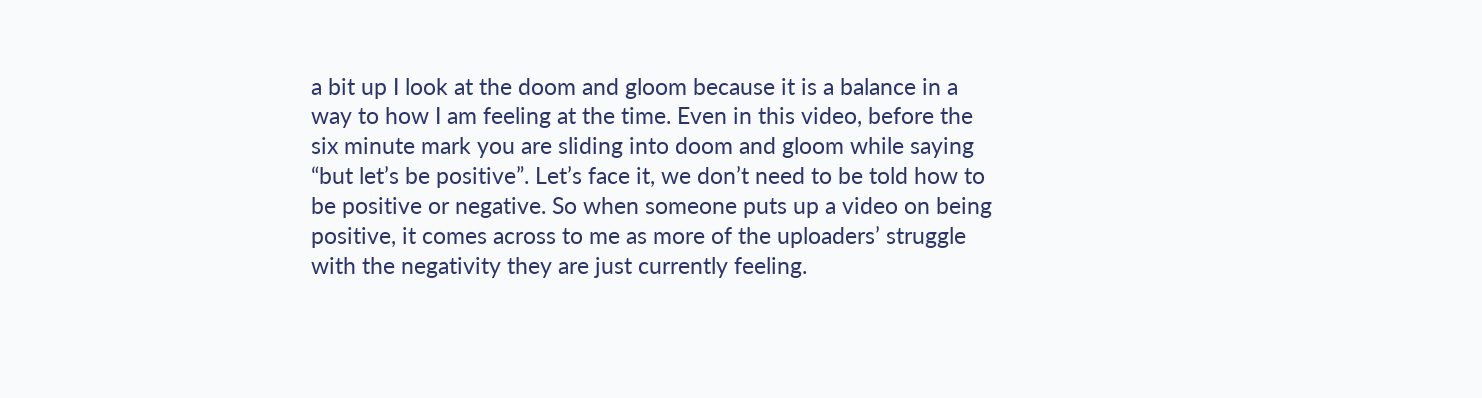a bit up I look at the doom and gloom because it is a balance in a way to how I am feeling at the time. Even in this video, before the six minute mark you are sliding into doom and gloom while saying “but let’s be positive”. Let’s face it, we don’t need to be told how to be positive or negative. So when someone puts up a video on being positive, it comes across to me as more of the uploaders’ struggle with the negativity they are just currently feeling.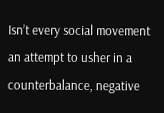Isn’t every social movement an attempt to usher in a counterbalance, negative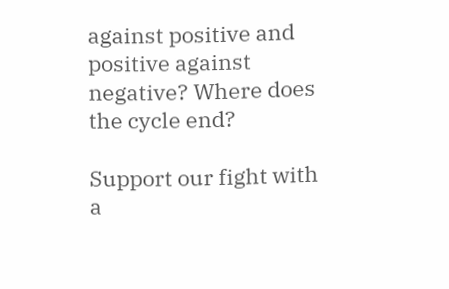against positive and positive against negative? Where does the cycle end?

Support our fight with a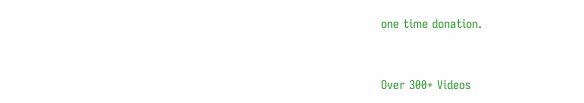one time donation.


Over 300+ Videos